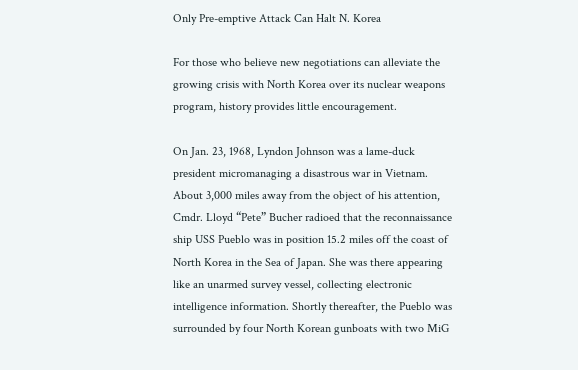Only Pre-emptive Attack Can Halt N. Korea

For those who believe new negotiations can alleviate the growing crisis with North Korea over its nuclear weapons program, history provides little encouragement.

On Jan. 23, 1968, Lyndon Johnson was a lame-duck president micromanaging a disastrous war in Vietnam. About 3,000 miles away from the object of his attention, Cmdr. Lloyd “Pete” Bucher radioed that the reconnaissance ship USS Pueblo was in position 15.2 miles off the coast of North Korea in the Sea of Japan. She was there appearing like an unarmed survey vessel, collecting electronic intelligence information. Shortly thereafter, the Pueblo was surrounded by four North Korean gunboats with two MiG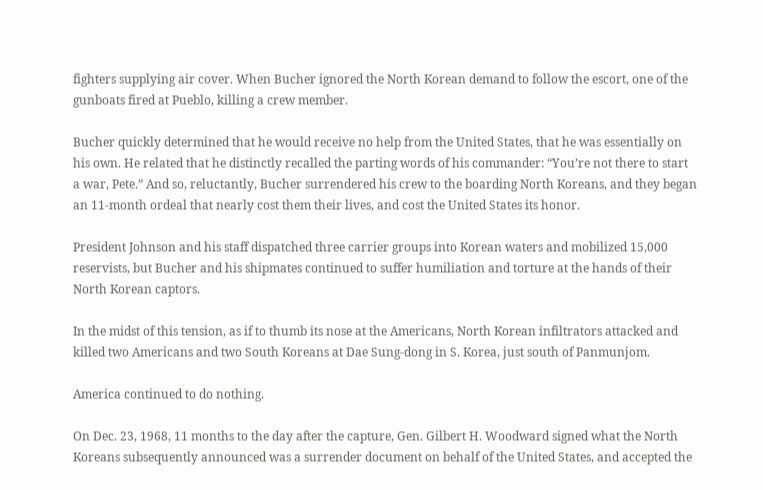fighters supplying air cover. When Bucher ignored the North Korean demand to follow the escort, one of the gunboats fired at Pueblo, killing a crew member.

Bucher quickly determined that he would receive no help from the United States, that he was essentially on his own. He related that he distinctly recalled the parting words of his commander: “You’re not there to start a war, Pete.” And so, reluctantly, Bucher surrendered his crew to the boarding North Koreans, and they began an 11-month ordeal that nearly cost them their lives, and cost the United States its honor.

President Johnson and his staff dispatched three carrier groups into Korean waters and mobilized 15,000 reservists, but Bucher and his shipmates continued to suffer humiliation and torture at the hands of their North Korean captors.

In the midst of this tension, as if to thumb its nose at the Americans, North Korean infiltrators attacked and killed two Americans and two South Koreans at Dae Sung-dong in S. Korea, just south of Panmunjom.

America continued to do nothing.

On Dec. 23, 1968, 11 months to the day after the capture, Gen. Gilbert H. Woodward signed what the North Koreans subsequently announced was a surrender document on behalf of the United States, and accepted the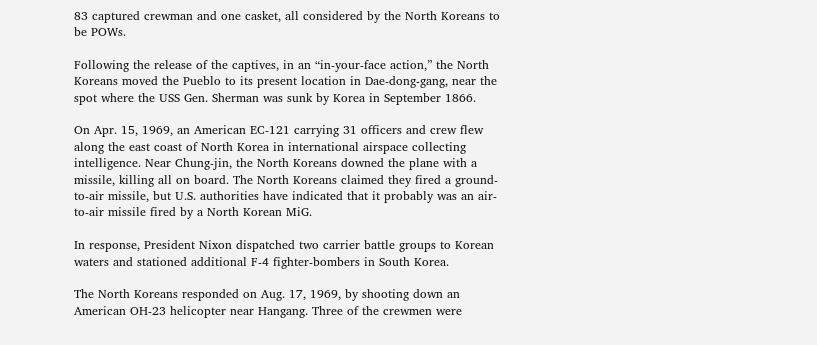83 captured crewman and one casket, all considered by the North Koreans to be POWs.

Following the release of the captives, in an “in-your-face action,” the North Koreans moved the Pueblo to its present location in Dae-dong-gang, near the spot where the USS Gen. Sherman was sunk by Korea in September 1866.

On Apr. 15, 1969, an American EC-121 carrying 31 officers and crew flew along the east coast of North Korea in international airspace collecting intelligence. Near Chung-jin, the North Koreans downed the plane with a missile, killing all on board. The North Koreans claimed they fired a ground-to-air missile, but U.S. authorities have indicated that it probably was an air-to-air missile fired by a North Korean MiG.

In response, President Nixon dispatched two carrier battle groups to Korean waters and stationed additional F-4 fighter-bombers in South Korea.

The North Koreans responded on Aug. 17, 1969, by shooting down an American OH-23 helicopter near Hangang. Three of the crewmen were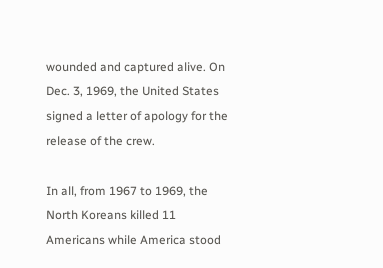wounded and captured alive. On Dec. 3, 1969, the United States signed a letter of apology for the release of the crew.

In all, from 1967 to 1969, the North Koreans killed 11 Americans while America stood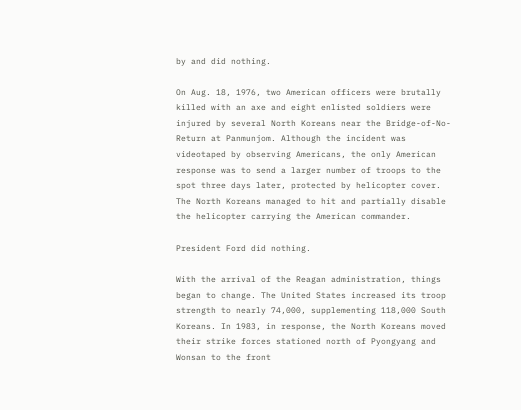by and did nothing.

On Aug. 18, 1976, two American officers were brutally killed with an axe and eight enlisted soldiers were injured by several North Koreans near the Bridge-of-No-Return at Panmunjom. Although the incident was videotaped by observing Americans, the only American response was to send a larger number of troops to the spot three days later, protected by helicopter cover. The North Koreans managed to hit and partially disable the helicopter carrying the American commander.

President Ford did nothing.

With the arrival of the Reagan administration, things began to change. The United States increased its troop strength to nearly 74,000, supplementing 118,000 South Koreans. In 1983, in response, the North Koreans moved their strike forces stationed north of Pyongyang and Wonsan to the front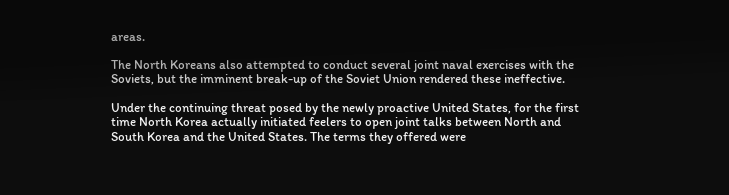areas.

The North Koreans also attempted to conduct several joint naval exercises with the Soviets, but the imminent break-up of the Soviet Union rendered these ineffective.

Under the continuing threat posed by the newly proactive United States, for the first time North Korea actually initiated feelers to open joint talks between North and South Korea and the United States. The terms they offered were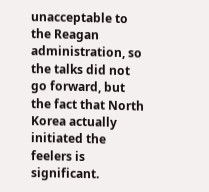unacceptable to the Reagan administration, so the talks did not go forward, but the fact that North Korea actually initiated the feelers is significant.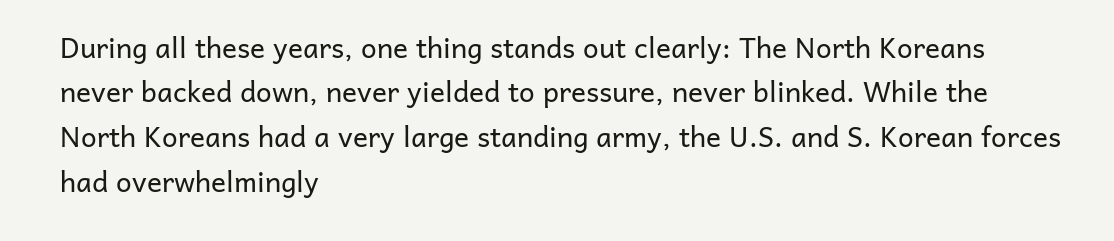During all these years, one thing stands out clearly: The North Koreans never backed down, never yielded to pressure, never blinked. While the North Koreans had a very large standing army, the U.S. and S. Korean forces had overwhelmingly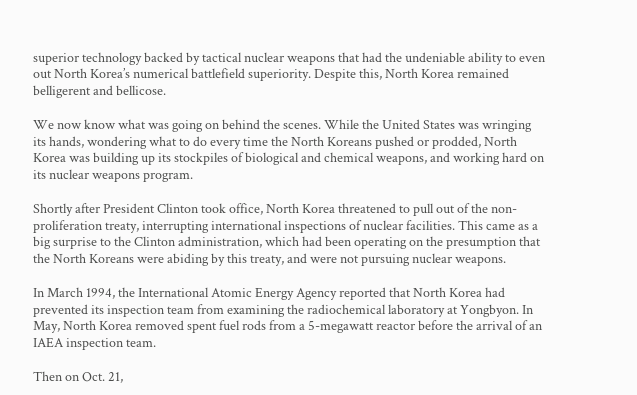superior technology backed by tactical nuclear weapons that had the undeniable ability to even out North Korea’s numerical battlefield superiority. Despite this, North Korea remained belligerent and bellicose.

We now know what was going on behind the scenes. While the United States was wringing its hands, wondering what to do every time the North Koreans pushed or prodded, North Korea was building up its stockpiles of biological and chemical weapons, and working hard on its nuclear weapons program.

Shortly after President Clinton took office, North Korea threatened to pull out of the non-proliferation treaty, interrupting international inspections of nuclear facilities. This came as a big surprise to the Clinton administration, which had been operating on the presumption that the North Koreans were abiding by this treaty, and were not pursuing nuclear weapons.

In March 1994, the International Atomic Energy Agency reported that North Korea had prevented its inspection team from examining the radiochemical laboratory at Yongbyon. In May, North Korea removed spent fuel rods from a 5-megawatt reactor before the arrival of an IAEA inspection team.

Then on Oct. 21,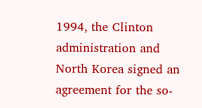1994, the Clinton administration and North Korea signed an agreement for the so-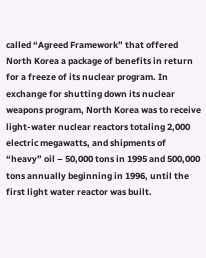called “Agreed Framework” that offered North Korea a package of benefits in return for a freeze of its nuclear program. In exchange for shutting down its nuclear weapons program, North Korea was to receive light-water nuclear reactors totaling 2,000 electric megawatts, and shipments of “heavy” oil – 50,000 tons in 1995 and 500,000 tons annually beginning in 1996, until the first light water reactor was built.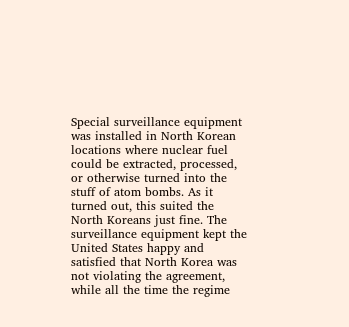Special surveillance equipment was installed in North Korean locations where nuclear fuel could be extracted, processed, or otherwise turned into the stuff of atom bombs. As it turned out, this suited the North Koreans just fine. The surveillance equipment kept the United States happy and satisfied that North Korea was not violating the agreement, while all the time the regime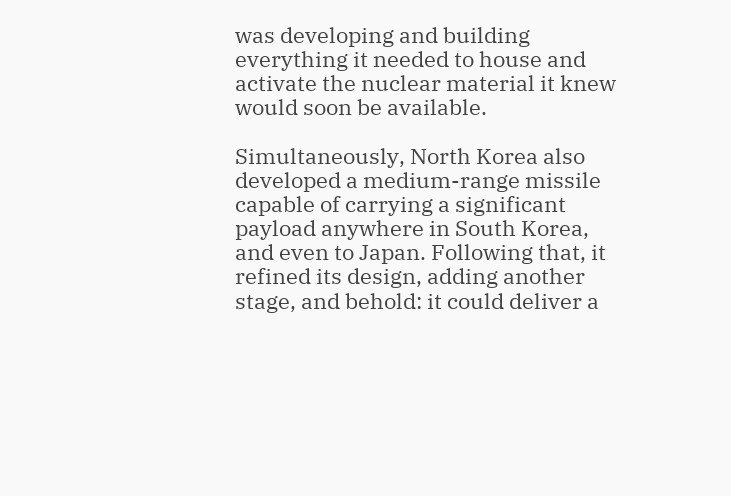was developing and building everything it needed to house and activate the nuclear material it knew would soon be available.

Simultaneously, North Korea also developed a medium-range missile capable of carrying a significant payload anywhere in South Korea, and even to Japan. Following that, it refined its design, adding another stage, and behold: it could deliver a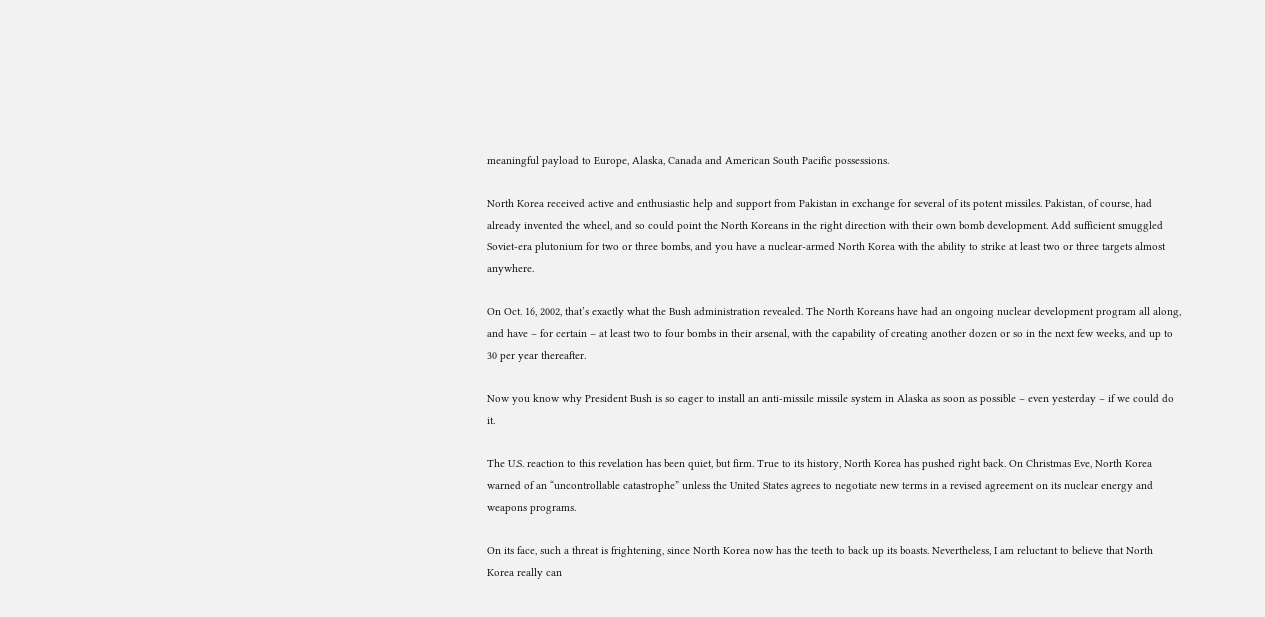meaningful payload to Europe, Alaska, Canada and American South Pacific possessions.

North Korea received active and enthusiastic help and support from Pakistan in exchange for several of its potent missiles. Pakistan, of course, had already invented the wheel, and so could point the North Koreans in the right direction with their own bomb development. Add sufficient smuggled Soviet-era plutonium for two or three bombs, and you have a nuclear-armed North Korea with the ability to strike at least two or three targets almost anywhere.

On Oct. 16, 2002, that’s exactly what the Bush administration revealed. The North Koreans have had an ongoing nuclear development program all along, and have – for certain – at least two to four bombs in their arsenal, with the capability of creating another dozen or so in the next few weeks, and up to 30 per year thereafter.

Now you know why President Bush is so eager to install an anti-missile missile system in Alaska as soon as possible – even yesterday – if we could do it.

The U.S. reaction to this revelation has been quiet, but firm. True to its history, North Korea has pushed right back. On Christmas Eve, North Korea warned of an “uncontrollable catastrophe” unless the United States agrees to negotiate new terms in a revised agreement on its nuclear energy and weapons programs.

On its face, such a threat is frightening, since North Korea now has the teeth to back up its boasts. Nevertheless, I am reluctant to believe that North Korea really can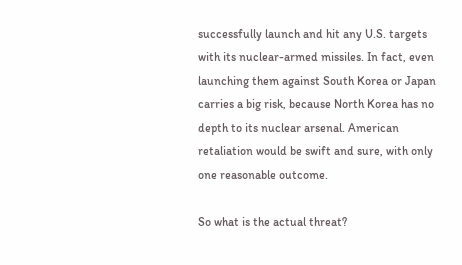successfully launch and hit any U.S. targets with its nuclear-armed missiles. In fact, even launching them against South Korea or Japan carries a big risk, because North Korea has no depth to its nuclear arsenal. American retaliation would be swift and sure, with only one reasonable outcome.

So what is the actual threat?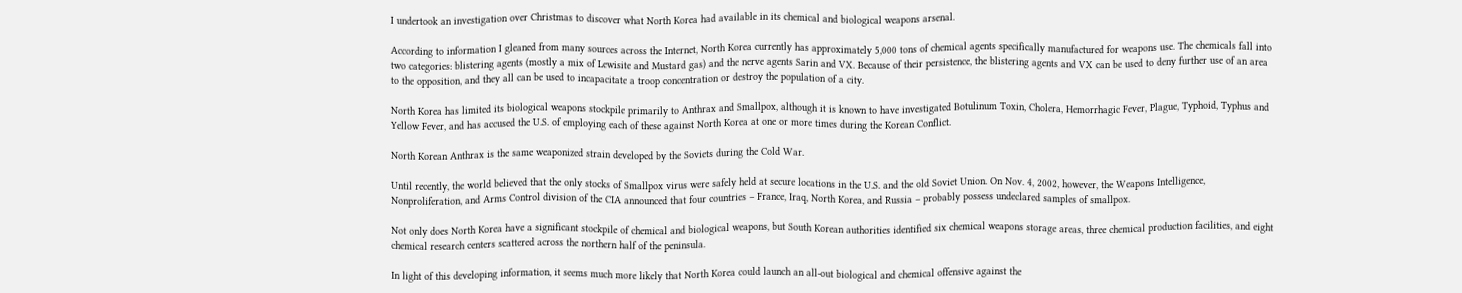I undertook an investigation over Christmas to discover what North Korea had available in its chemical and biological weapons arsenal.

According to information I gleaned from many sources across the Internet, North Korea currently has approximately 5,000 tons of chemical agents specifically manufactured for weapons use. The chemicals fall into two categories: blistering agents (mostly a mix of Lewisite and Mustard gas) and the nerve agents Sarin and VX. Because of their persistence, the blistering agents and VX can be used to deny further use of an area to the opposition, and they all can be used to incapacitate a troop concentration or destroy the population of a city.

North Korea has limited its biological weapons stockpile primarily to Anthrax and Smallpox, although it is known to have investigated Botulinum Toxin, Cholera, Hemorrhagic Fever, Plague, Typhoid, Typhus and Yellow Fever, and has accused the U.S. of employing each of these against North Korea at one or more times during the Korean Conflict.

North Korean Anthrax is the same weaponized strain developed by the Soviets during the Cold War.

Until recently, the world believed that the only stocks of Smallpox virus were safely held at secure locations in the U.S. and the old Soviet Union. On Nov. 4, 2002, however, the Weapons Intelligence, Nonproliferation, and Arms Control division of the CIA announced that four countries – France, Iraq, North Korea, and Russia – probably possess undeclared samples of smallpox.

Not only does North Korea have a significant stockpile of chemical and biological weapons, but South Korean authorities identified six chemical weapons storage areas, three chemical production facilities, and eight chemical research centers scattered across the northern half of the peninsula.

In light of this developing information, it seems much more likely that North Korea could launch an all-out biological and chemical offensive against the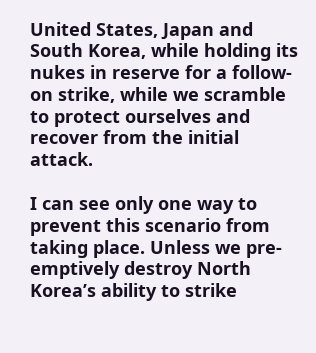United States, Japan and South Korea, while holding its nukes in reserve for a follow-on strike, while we scramble to protect ourselves and recover from the initial attack.

I can see only one way to prevent this scenario from taking place. Unless we pre-emptively destroy North Korea’s ability to strike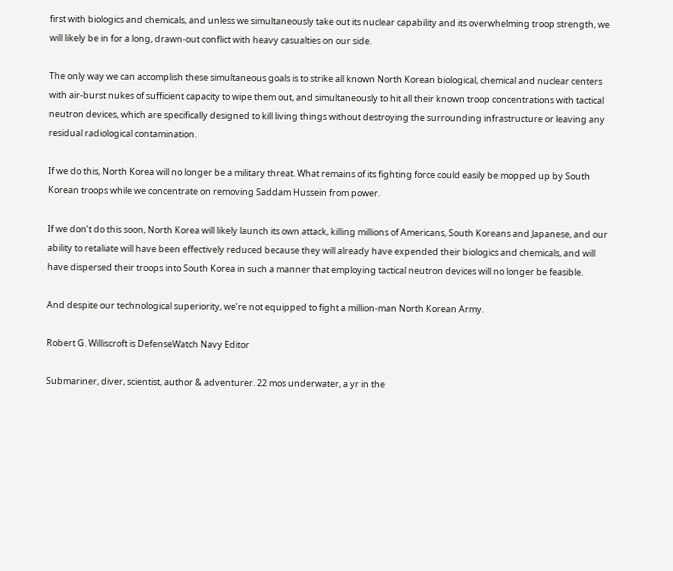first with biologics and chemicals, and unless we simultaneously take out its nuclear capability and its overwhelming troop strength, we will likely be in for a long, drawn-out conflict with heavy casualties on our side.

The only way we can accomplish these simultaneous goals is to strike all known North Korean biological, chemical and nuclear centers with air-burst nukes of sufficient capacity to wipe them out, and simultaneously to hit all their known troop concentrations with tactical neutron devices, which are specifically designed to kill living things without destroying the surrounding infrastructure or leaving any residual radiological contamination.

If we do this, North Korea will no longer be a military threat. What remains of its fighting force could easily be mopped up by South Korean troops while we concentrate on removing Saddam Hussein from power.

If we don’t do this soon, North Korea will likely launch its own attack, killing millions of Americans, South Koreans and Japanese, and our ability to retaliate will have been effectively reduced because they will already have expended their biologics and chemicals, and will have dispersed their troops into South Korea in such a manner that employing tactical neutron devices will no longer be feasible.

And despite our technological superiority, we’re not equipped to fight a million-man North Korean Army.

Robert G. Williscroft is DefenseWatch Navy Editor

Submariner, diver, scientist, author & adventurer. 22 mos underwater, a yr in the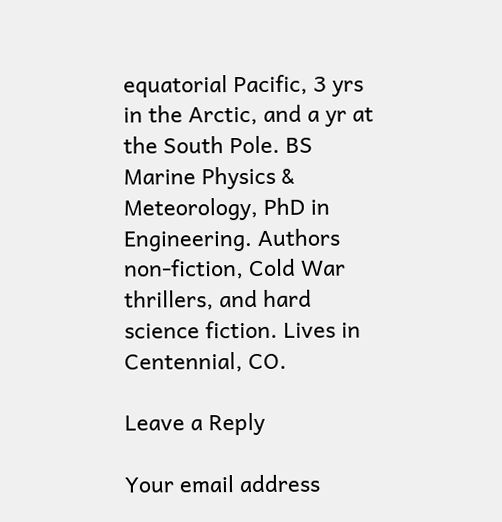equatorial Pacific, 3 yrs in the Arctic, and a yr at the South Pole. BS Marine Physics & Meteorology, PhD in Engineering. Authors non-fiction, Cold War thrillers, and hard science fiction. Lives in Centennial, CO.

Leave a Reply

Your email address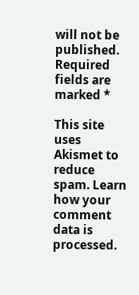will not be published. Required fields are marked *

This site uses Akismet to reduce spam. Learn how your comment data is processed.